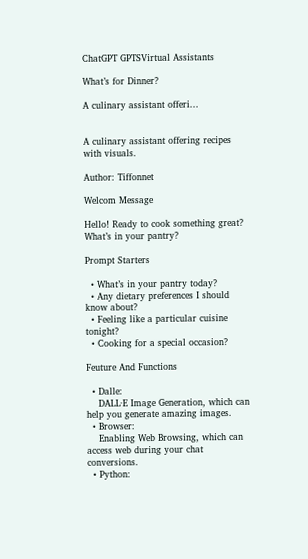ChatGPT GPTSVirtual Assistants

What’s for Dinner?

A culinary assistant offeri...


A culinary assistant offering recipes with visuals.

Author: Tiffonnet

Welcom Message

Hello! Ready to cook something great? What’s in your pantry?

Prompt Starters

  • What’s in your pantry today?
  • Any dietary preferences I should know about?
  • Feeling like a particular cuisine tonight?
  • Cooking for a special occasion?

Feuture And Functions

  • Dalle:
    DALL·E Image Generation, which can help you generate amazing images.
  • Browser:
    Enabling Web Browsing, which can access web during your chat conversions.
  • Python: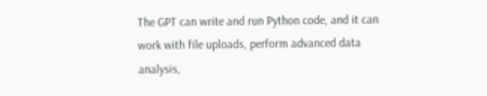The GPT can write and run Python code, and it can work with file uploads, perform advanced data analysis,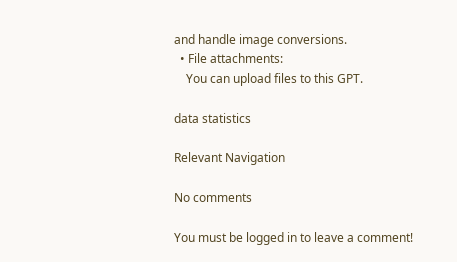and handle image conversions.
  • File attachments:
    You can upload files to this GPT.

data statistics

Relevant Navigation

No comments

You must be logged in to leave a comment!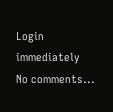Login immediately
No comments...